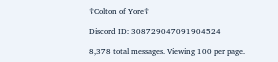☦Colton of Yore☦

Discord ID: 308729047091904524

8,378 total messages. Viewing 100 per page.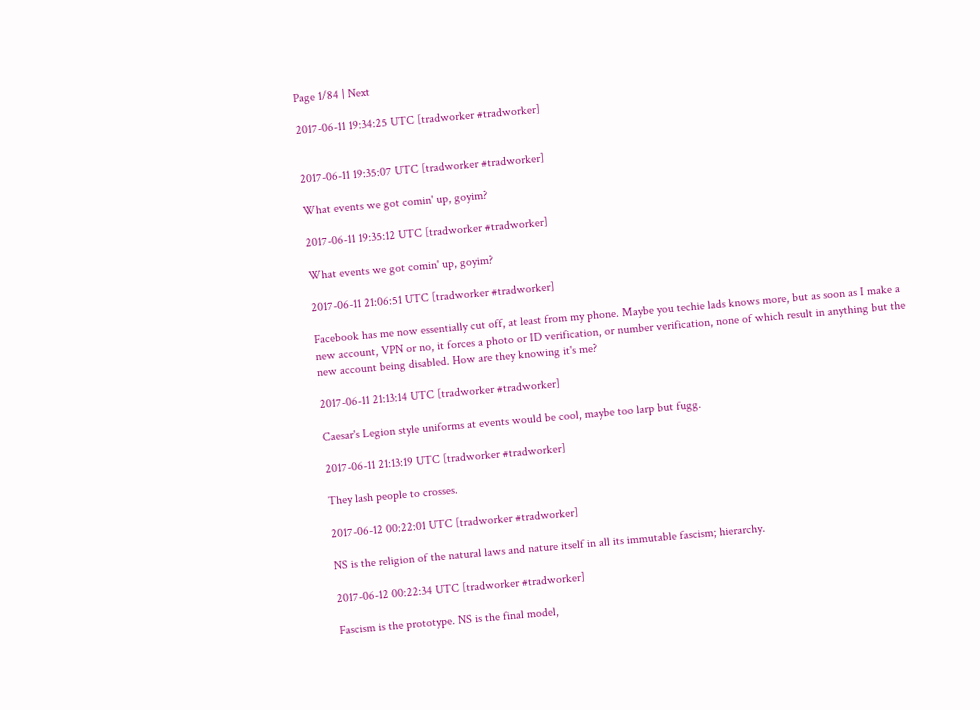Page 1/84 | Next

2017-06-11 19:34:25 UTC [tradworker #tradworker]


2017-06-11 19:35:07 UTC [tradworker #tradworker]

What events we got comin' up, goyim?

2017-06-11 19:35:12 UTC [tradworker #tradworker]

What events we got comin' up, goyim?

2017-06-11 21:06:51 UTC [tradworker #tradworker]

Facebook has me now essentially cut off, at least from my phone. Maybe you techie lads knows more, but as soon as I make a new account, VPN or no, it forces a photo or ID verification, or number verification, none of which result in anything but the new account being disabled. How are they knowing it's me?

2017-06-11 21:13:14 UTC [tradworker #tradworker]

Caesar's Legion style uniforms at events would be cool, maybe too larp but fugg.

2017-06-11 21:13:19 UTC [tradworker #tradworker]

They lash people to crosses.

2017-06-12 00:22:01 UTC [tradworker #tradworker]

NS is the religion of the natural laws and nature itself in all its immutable fascism; hierarchy.

2017-06-12 00:22:34 UTC [tradworker #tradworker]

Fascism is the prototype. NS is the final model,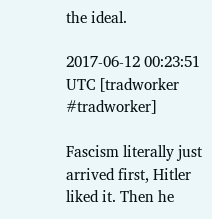the ideal.

2017-06-12 00:23:51 UTC [tradworker #tradworker]

Fascism literally just arrived first, Hitler liked it. Then he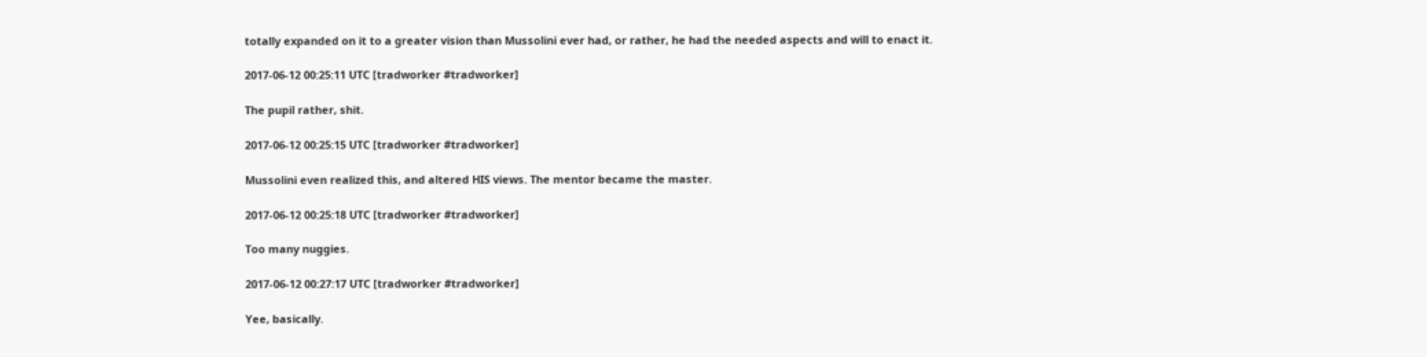totally expanded on it to a greater vision than Mussolini ever had, or rather, he had the needed aspects and will to enact it.

2017-06-12 00:25:11 UTC [tradworker #tradworker]

The pupil rather, shit.

2017-06-12 00:25:15 UTC [tradworker #tradworker]

Mussolini even realized this, and altered HIS views. The mentor became the master.

2017-06-12 00:25:18 UTC [tradworker #tradworker]

Too many nuggies.

2017-06-12 00:27:17 UTC [tradworker #tradworker]

Yee, basically.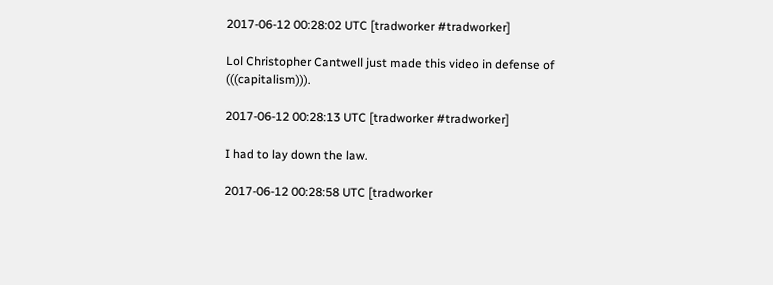2017-06-12 00:28:02 UTC [tradworker #tradworker]

Lol Christopher Cantwell just made this video in defense of (((capitalism))).

2017-06-12 00:28:13 UTC [tradworker #tradworker]

I had to lay down the law.

2017-06-12 00:28:58 UTC [tradworker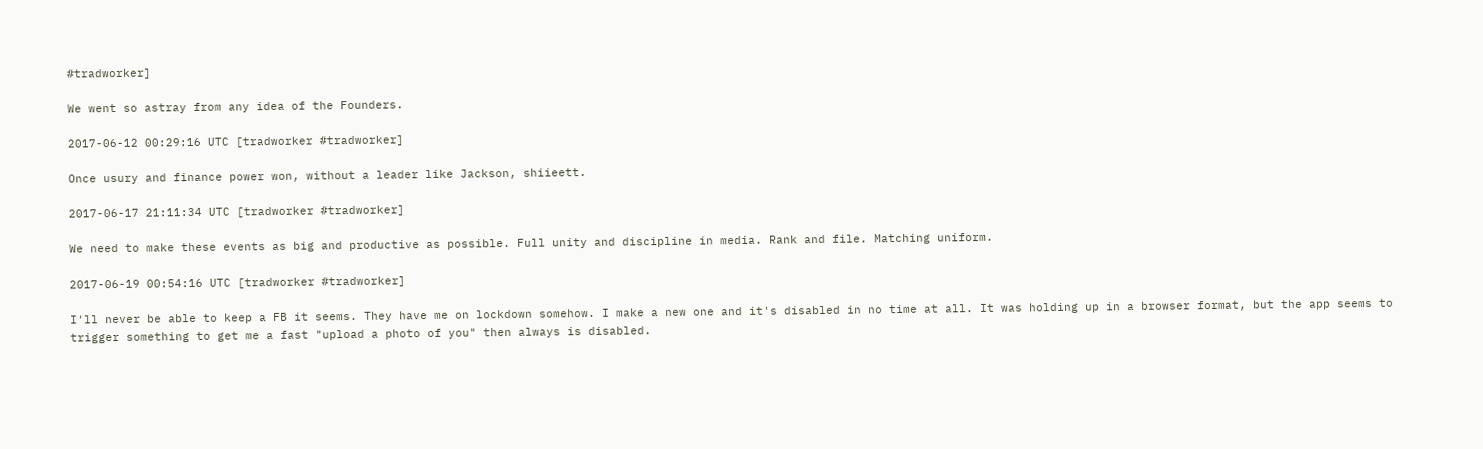#tradworker]

We went so astray from any idea of the Founders.

2017-06-12 00:29:16 UTC [tradworker #tradworker]

Once usury and finance power won, without a leader like Jackson, shiieett.

2017-06-17 21:11:34 UTC [tradworker #tradworker]

We need to make these events as big and productive as possible. Full unity and discipline in media. Rank and file. Matching uniform.

2017-06-19 00:54:16 UTC [tradworker #tradworker]

I'll never be able to keep a FB it seems. They have me on lockdown somehow. I make a new one and it's disabled in no time at all. It was holding up in a browser format, but the app seems to trigger something to get me a fast "upload a photo of you" then always is disabled.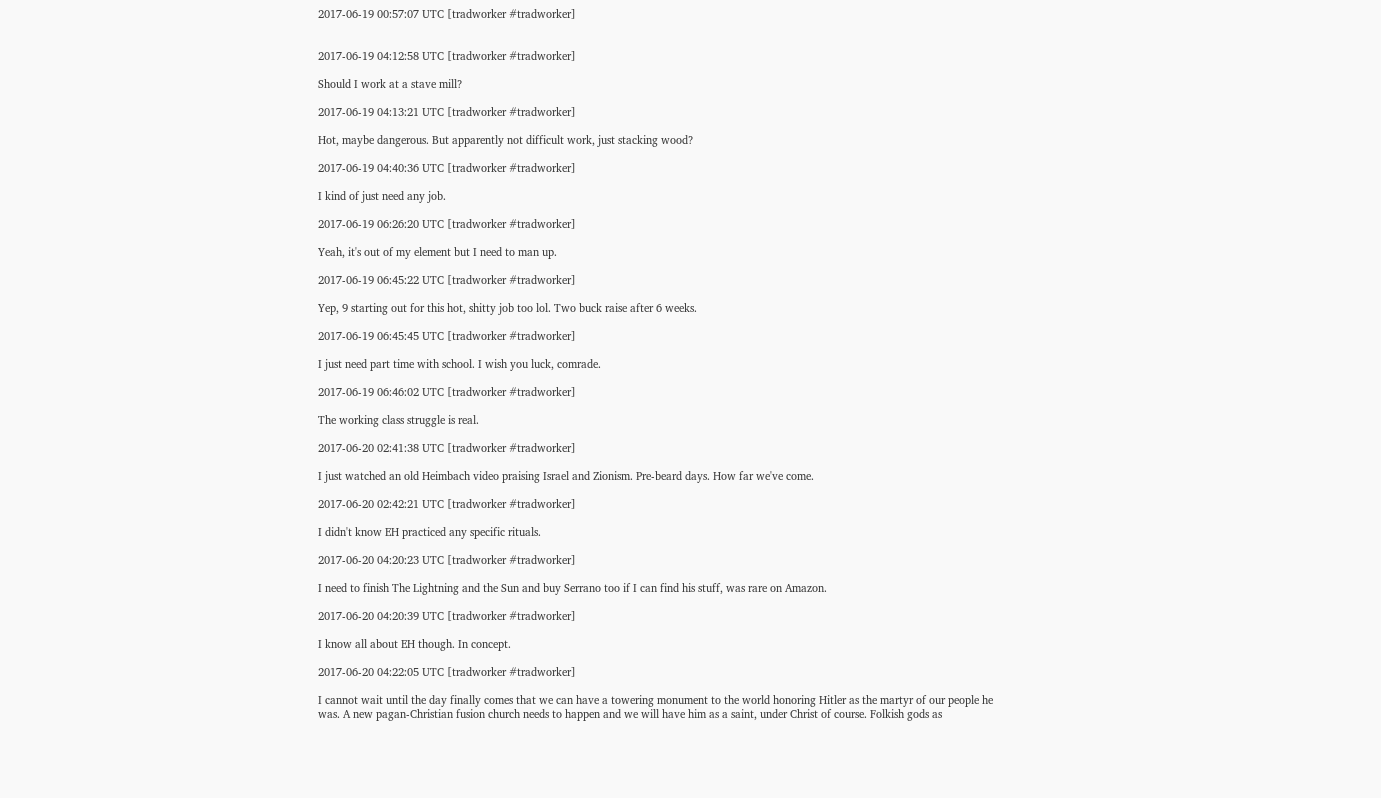2017-06-19 00:57:07 UTC [tradworker #tradworker]


2017-06-19 04:12:58 UTC [tradworker #tradworker]

Should I work at a stave mill?

2017-06-19 04:13:21 UTC [tradworker #tradworker]

Hot, maybe dangerous. But apparently not difficult work, just stacking wood?

2017-06-19 04:40:36 UTC [tradworker #tradworker]

I kind of just need any job.

2017-06-19 06:26:20 UTC [tradworker #tradworker]

Yeah, it's out of my element but I need to man up.

2017-06-19 06:45:22 UTC [tradworker #tradworker]

Yep, 9 starting out for this hot, shitty job too lol. Two buck raise after 6 weeks.

2017-06-19 06:45:45 UTC [tradworker #tradworker]

I just need part time with school. I wish you luck, comrade.

2017-06-19 06:46:02 UTC [tradworker #tradworker]

The working class struggle is real.

2017-06-20 02:41:38 UTC [tradworker #tradworker]

I just watched an old Heimbach video praising Israel and Zionism. Pre-beard days. How far we've come.

2017-06-20 02:42:21 UTC [tradworker #tradworker]

I didn't know EH practiced any specific rituals.

2017-06-20 04:20:23 UTC [tradworker #tradworker]

I need to finish The Lightning and the Sun and buy Serrano too if I can find his stuff, was rare on Amazon.

2017-06-20 04:20:39 UTC [tradworker #tradworker]

I know all about EH though. In concept.

2017-06-20 04:22:05 UTC [tradworker #tradworker]

I cannot wait until the day finally comes that we can have a towering monument to the world honoring Hitler as the martyr of our people he was. A new pagan-Christian fusion church needs to happen and we will have him as a saint, under Christ of course. Folkish gods as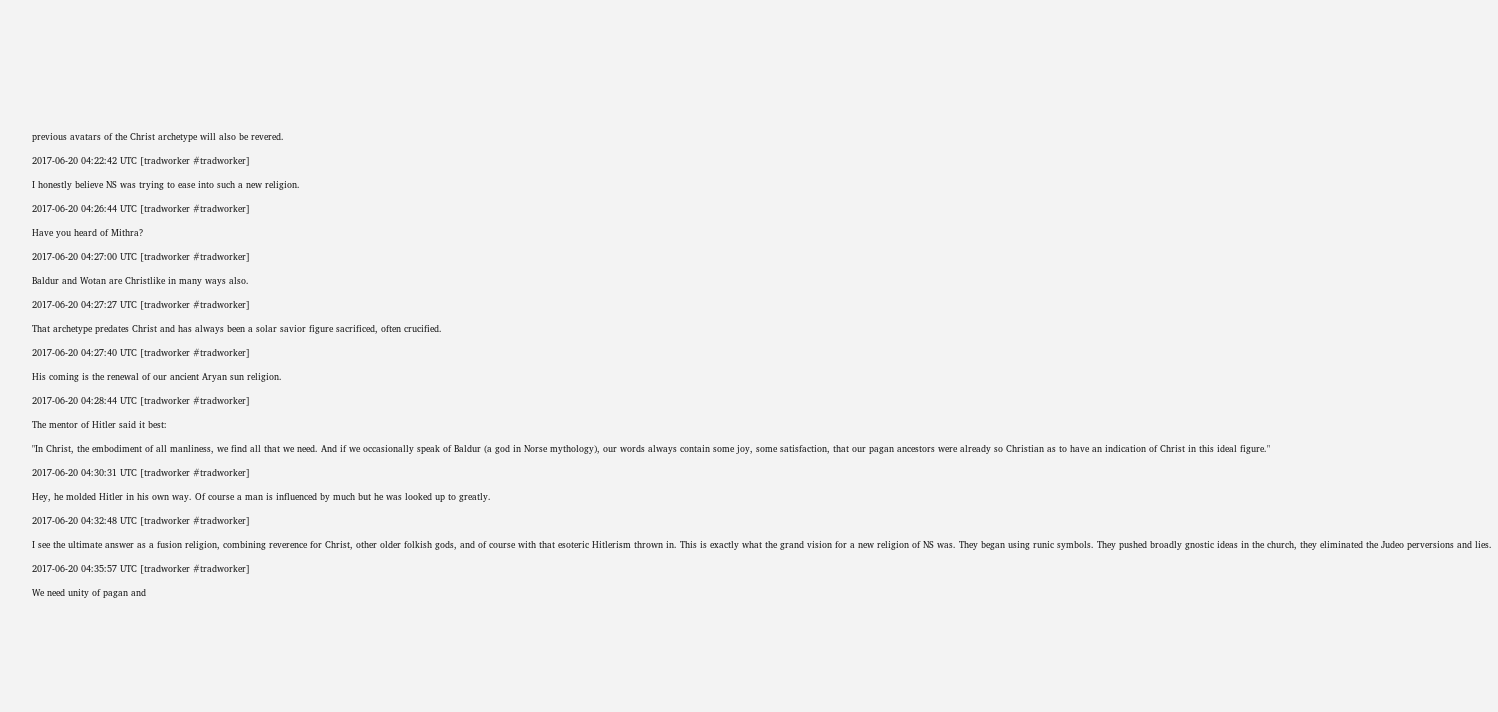previous avatars of the Christ archetype will also be revered.

2017-06-20 04:22:42 UTC [tradworker #tradworker]

I honestly believe NS was trying to ease into such a new religion.

2017-06-20 04:26:44 UTC [tradworker #tradworker]

Have you heard of Mithra?

2017-06-20 04:27:00 UTC [tradworker #tradworker]

Baldur and Wotan are Christlike in many ways also.

2017-06-20 04:27:27 UTC [tradworker #tradworker]

That archetype predates Christ and has always been a solar savior figure sacrificed, often crucified.

2017-06-20 04:27:40 UTC [tradworker #tradworker]

His coming is the renewal of our ancient Aryan sun religion.

2017-06-20 04:28:44 UTC [tradworker #tradworker]

The mentor of Hitler said it best:

"In Christ, the embodiment of all manliness, we find all that we need. And if we occasionally speak of Baldur (a god in Norse mythology), our words always contain some joy, some satisfaction, that our pagan ancestors were already so Christian as to have an indication of Christ in this ideal figure."

2017-06-20 04:30:31 UTC [tradworker #tradworker]

Hey, he molded Hitler in his own way. Of course a man is influenced by much but he was looked up to greatly.

2017-06-20 04:32:48 UTC [tradworker #tradworker]

I see the ultimate answer as a fusion religion, combining reverence for Christ, other older folkish gods, and of course with that esoteric Hitlerism thrown in. This is exactly what the grand vision for a new religion of NS was. They began using runic symbols. They pushed broadly gnostic ideas in the church, they eliminated the Judeo perversions and lies.

2017-06-20 04:35:57 UTC [tradworker #tradworker]

We need unity of pagan and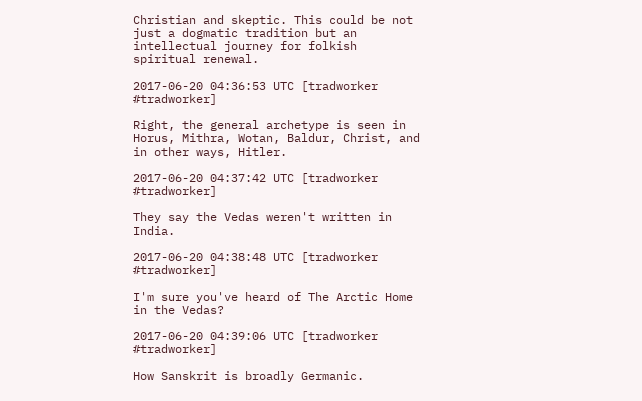Christian and skeptic. This could be not just a dogmatic tradition but an intellectual journey for folkish spiritual renewal.

2017-06-20 04:36:53 UTC [tradworker #tradworker]

Right, the general archetype is seen in Horus, Mithra, Wotan, Baldur, Christ, and in other ways, Hitler.

2017-06-20 04:37:42 UTC [tradworker #tradworker]

They say the Vedas weren't written in India.

2017-06-20 04:38:48 UTC [tradworker #tradworker]

I'm sure you've heard of The Arctic Home in the Vedas?

2017-06-20 04:39:06 UTC [tradworker #tradworker]

How Sanskrit is broadly Germanic.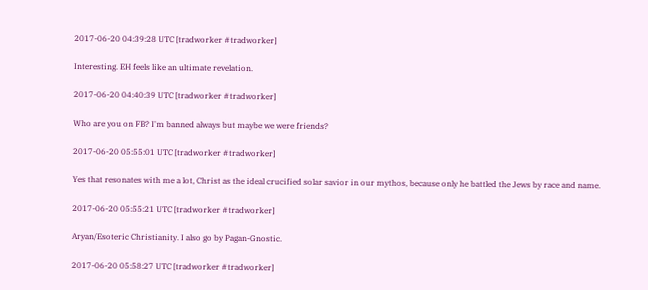2017-06-20 04:39:28 UTC [tradworker #tradworker]

Interesting. EH feels like an ultimate revelation.

2017-06-20 04:40:39 UTC [tradworker #tradworker]

Who are you on FB? I'm banned always but maybe we were friends?

2017-06-20 05:55:01 UTC [tradworker #tradworker]

Yes that resonates with me a lot, Christ as the ideal crucified solar savior in our mythos, because only he battled the Jews by race and name.

2017-06-20 05:55:21 UTC [tradworker #tradworker]

Aryan/Esoteric Christianity. I also go by Pagan-Gnostic.

2017-06-20 05:58:27 UTC [tradworker #tradworker]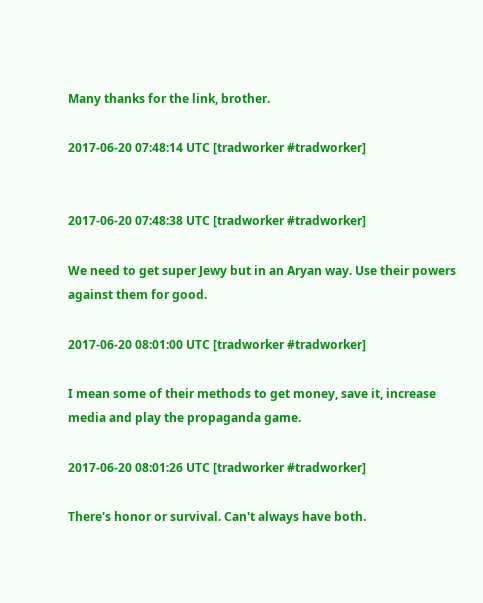Many thanks for the link, brother.

2017-06-20 07:48:14 UTC [tradworker #tradworker]


2017-06-20 07:48:38 UTC [tradworker #tradworker]

We need to get super Jewy but in an Aryan way. Use their powers against them for good.

2017-06-20 08:01:00 UTC [tradworker #tradworker]

I mean some of their methods to get money, save it, increase media and play the propaganda game.

2017-06-20 08:01:26 UTC [tradworker #tradworker]

There's honor or survival. Can't always have both.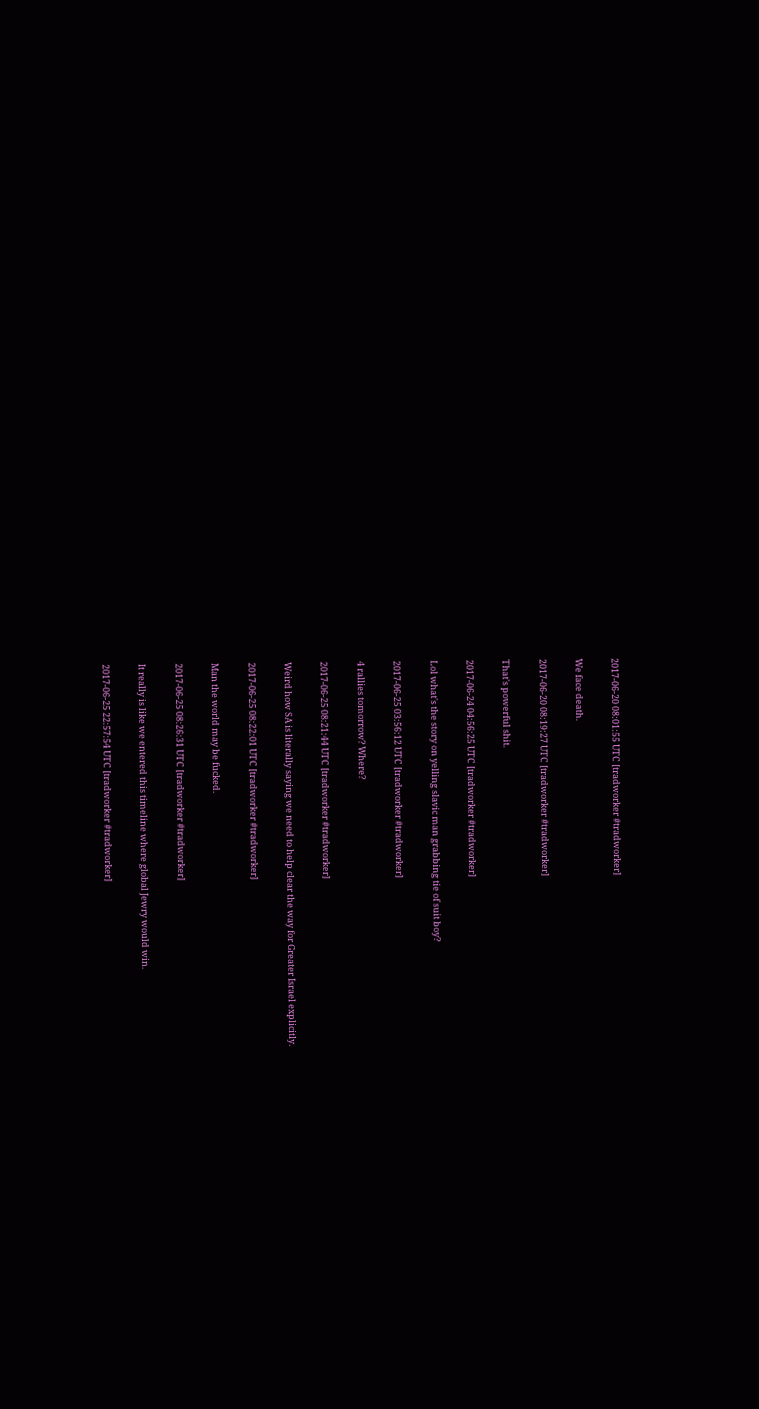2017-06-20 08:01:55 UTC [tradworker #tradworker]

We face death.

2017-06-20 08:19:27 UTC [tradworker #tradworker]

That's powerful shit.

2017-06-24 04:56:25 UTC [tradworker #tradworker]

Lol what's the story on yelling slavic man grabbing tie of suit boy?

2017-06-25 03:56:12 UTC [tradworker #tradworker]

4 rallies tomorrow? Where?

2017-06-25 08:21:44 UTC [tradworker #tradworker]

Weird how SA is literally saying we need to help clear the way for Greater Israel explicitly.

2017-06-25 08:22:01 UTC [tradworker #tradworker]

Man the world may be fucked.

2017-06-25 08:26:31 UTC [tradworker #tradworker]

It really is like we entered this timeline where global Jewry would win.

2017-06-25 22:57:54 UTC [tradworker #tradworker]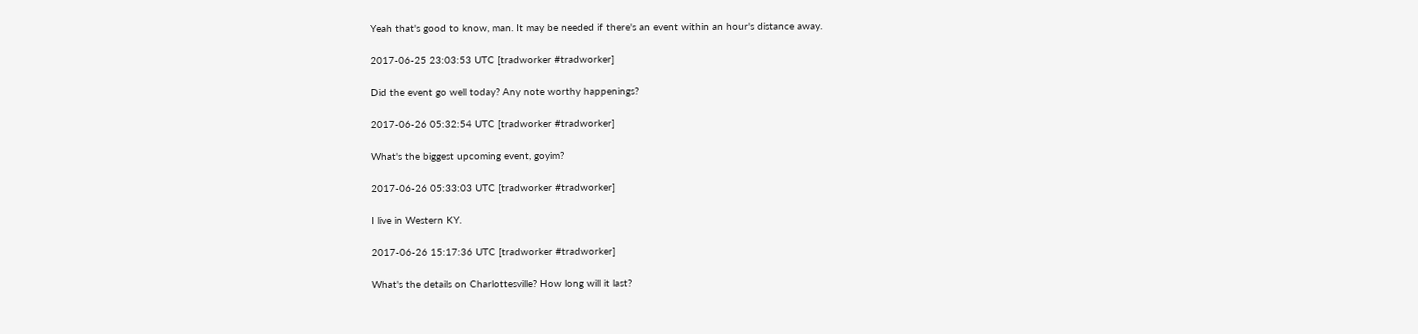Yeah that's good to know, man. It may be needed if there's an event within an hour's distance away.

2017-06-25 23:03:53 UTC [tradworker #tradworker]

Did the event go well today? Any note worthy happenings?

2017-06-26 05:32:54 UTC [tradworker #tradworker]

What's the biggest upcoming event, goyim?

2017-06-26 05:33:03 UTC [tradworker #tradworker]

I live in Western KY.

2017-06-26 15:17:36 UTC [tradworker #tradworker]

What's the details on Charlottesville? How long will it last?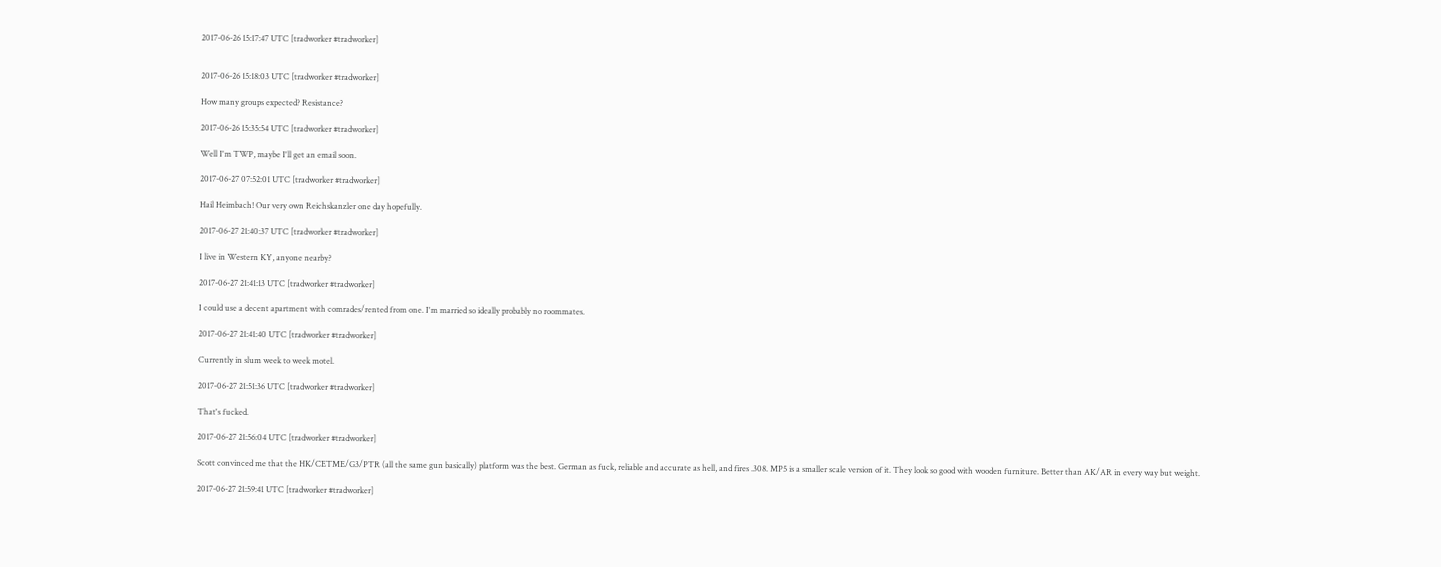2017-06-26 15:17:47 UTC [tradworker #tradworker]


2017-06-26 15:18:03 UTC [tradworker #tradworker]

How many groups expected? Resistance?

2017-06-26 15:35:54 UTC [tradworker #tradworker]

Well I'm TWP, maybe I'll get an email soon.

2017-06-27 07:52:01 UTC [tradworker #tradworker]

Hail Heimbach! Our very own Reichskanzler one day hopefully.

2017-06-27 21:40:37 UTC [tradworker #tradworker]

I live in Western KY, anyone nearby?

2017-06-27 21:41:13 UTC [tradworker #tradworker]

I could use a decent apartment with comrades/rented from one. I'm married so ideally probably no roommates.

2017-06-27 21:41:40 UTC [tradworker #tradworker]

Currently in slum week to week motel.

2017-06-27 21:51:36 UTC [tradworker #tradworker]

That's fucked.

2017-06-27 21:56:04 UTC [tradworker #tradworker]

Scott convinced me that the HK/CETME/G3/PTR (all the same gun basically) platform was the best. German as fuck, reliable and accurate as hell, and fires .308. MP5 is a smaller scale version of it. They look so good with wooden furniture. Better than AK/AR in every way but weight.

2017-06-27 21:59:41 UTC [tradworker #tradworker]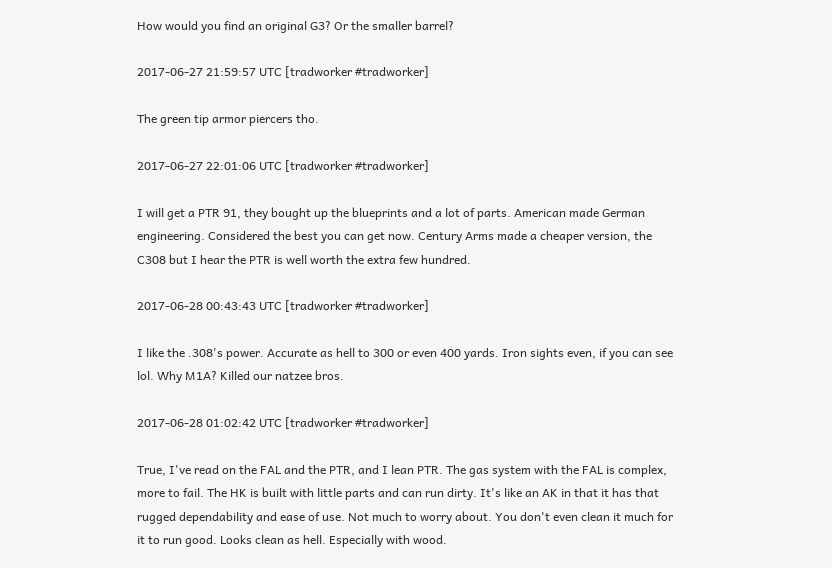How would you find an original G3? Or the smaller barrel?

2017-06-27 21:59:57 UTC [tradworker #tradworker]

The green tip armor piercers tho.

2017-06-27 22:01:06 UTC [tradworker #tradworker]

I will get a PTR 91, they bought up the blueprints and a lot of parts. American made German engineering. Considered the best you can get now. Century Arms made a cheaper version, the C308 but I hear the PTR is well worth the extra few hundred.

2017-06-28 00:43:43 UTC [tradworker #tradworker]

I like the .308's power. Accurate as hell to 300 or even 400 yards. Iron sights even, if you can see lol. Why M1A? Killed our natzee bros.

2017-06-28 01:02:42 UTC [tradworker #tradworker]

True, I've read on the FAL and the PTR, and I lean PTR. The gas system with the FAL is complex, more to fail. The HK is built with little parts and can run dirty. It's like an AK in that it has that rugged dependability and ease of use. Not much to worry about. You don't even clean it much for it to run good. Looks clean as hell. Especially with wood.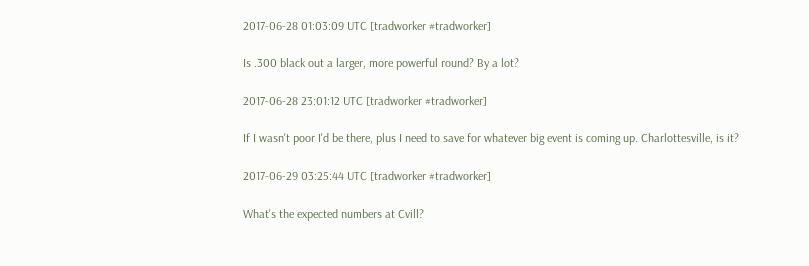2017-06-28 01:03:09 UTC [tradworker #tradworker]

Is .300 black out a larger, more powerful round? By a lot?

2017-06-28 23:01:12 UTC [tradworker #tradworker]

If I wasn't poor I'd be there, plus I need to save for whatever big event is coming up. Charlottesville, is it?

2017-06-29 03:25:44 UTC [tradworker #tradworker]

What's the expected numbers at Cvill?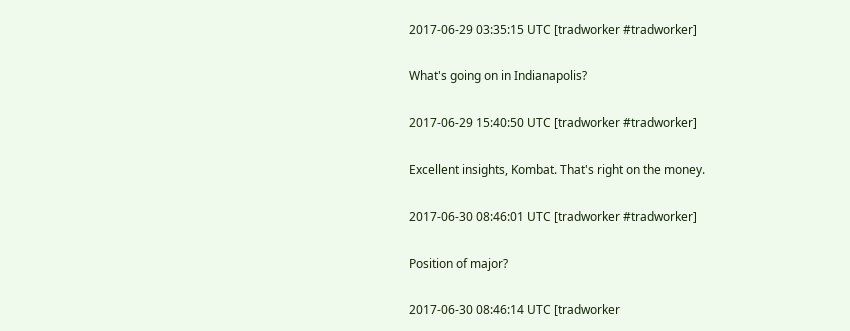2017-06-29 03:35:15 UTC [tradworker #tradworker]

What's going on in Indianapolis?

2017-06-29 15:40:50 UTC [tradworker #tradworker]

Excellent insights, Kombat. That's right on the money.

2017-06-30 08:46:01 UTC [tradworker #tradworker]

Position of major?

2017-06-30 08:46:14 UTC [tradworker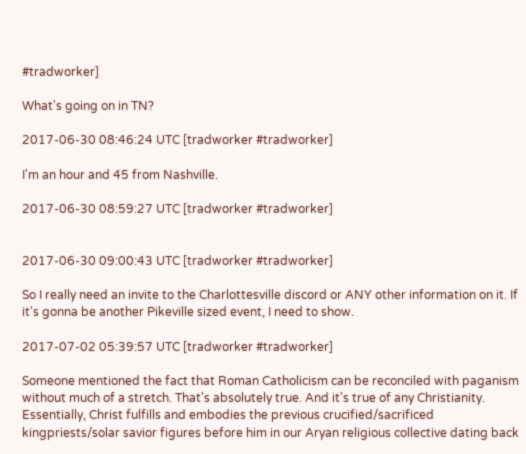#tradworker]

What's going on in TN?

2017-06-30 08:46:24 UTC [tradworker #tradworker]

I'm an hour and 45 from Nashville.

2017-06-30 08:59:27 UTC [tradworker #tradworker]


2017-06-30 09:00:43 UTC [tradworker #tradworker]

So I really need an invite to the Charlottesville discord or ANY other information on it. If it's gonna be another Pikeville sized event, I need to show.

2017-07-02 05:39:57 UTC [tradworker #tradworker]

Someone mentioned the fact that Roman Catholicism can be reconciled with paganism without much of a stretch. That's absolutely true. And it's true of any Christianity. Essentially, Christ fulfills and embodies the previous crucified/sacrificed kingpriests/solar savior figures before him in our Aryan religious collective dating back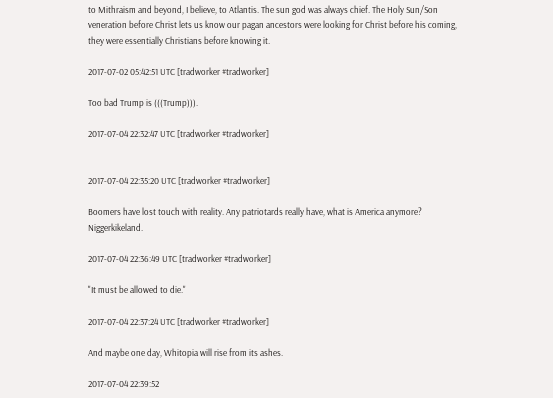to Mithraism and beyond, I believe, to Atlantis. The sun god was always chief. The Holy Sun/Son veneration before Christ lets us know our pagan ancestors were looking for Christ before his coming, they were essentially Christians before knowing it.

2017-07-02 05:42:51 UTC [tradworker #tradworker]

Too bad Trump is (((Trump))).

2017-07-04 22:32:47 UTC [tradworker #tradworker]


2017-07-04 22:35:20 UTC [tradworker #tradworker]

Boomers have lost touch with reality. Any patriotards really have, what is America anymore? Niggerkikeland.

2017-07-04 22:36:49 UTC [tradworker #tradworker]

"It must be allowed to die."

2017-07-04 22:37:24 UTC [tradworker #tradworker]

And maybe one day, Whitopia will rise from its ashes.

2017-07-04 22:39:52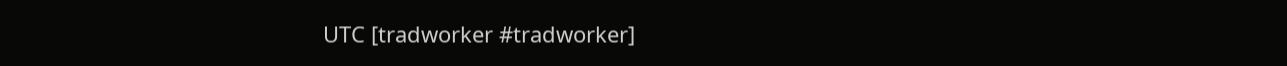UTC [tradworker #tradworker]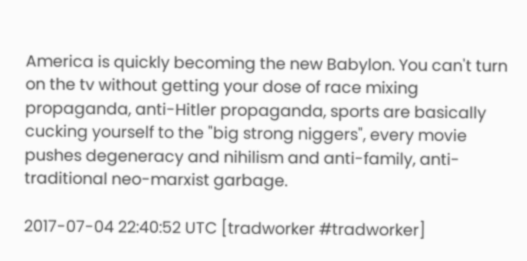America is quickly becoming the new Babylon. You can't turn on the tv without getting your dose of race mixing propaganda, anti-Hitler propaganda, sports are basically cucking yourself to the "big strong niggers", every movie pushes degeneracy and nihilism and anti-family, anti-traditional neo-marxist garbage.

2017-07-04 22:40:52 UTC [tradworker #tradworker]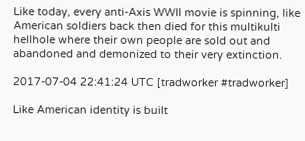Like today, every anti-Axis WWII movie is spinning, like American soldiers back then died for this multikulti hellhole where their own people are sold out and abandoned and demonized to their very extinction.

2017-07-04 22:41:24 UTC [tradworker #tradworker]

Like American identity is built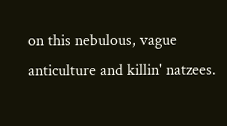on this nebulous, vague anticulture and killin' natzees.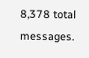8,378 total messages.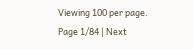Viewing 100 per page.
Page 1/84 | Next